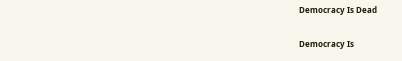Democracy Is Dead

Democracy Is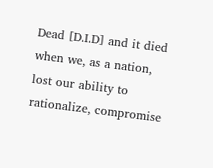Dead [D.I.D] and it died when we, as a nation, lost our ability to rationalize, compromise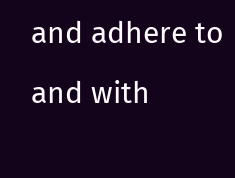and adhere to and with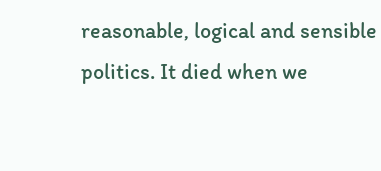reasonable, logical and sensible politics. It died when we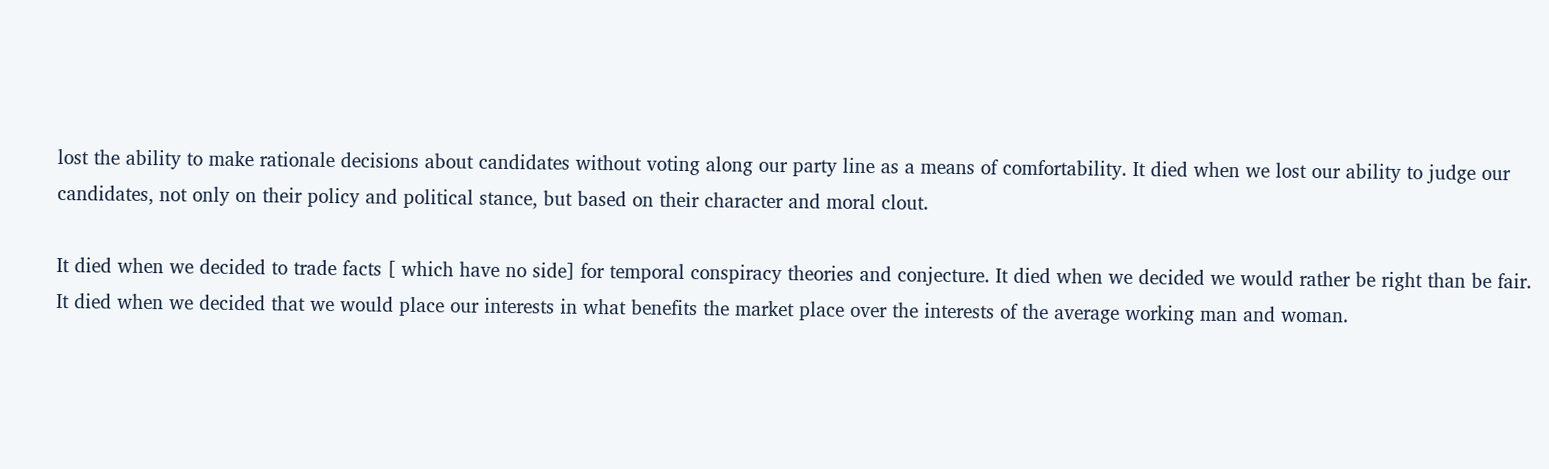lost the ability to make rationale decisions about candidates without voting along our party line as a means of comfortability. It died when we lost our ability to judge our candidates, not only on their policy and political stance, but based on their character and moral clout.

It died when we decided to trade facts [ which have no side] for temporal conspiracy theories and conjecture. It died when we decided we would rather be right than be fair. It died when we decided that we would place our interests in what benefits the market place over the interests of the average working man and woman.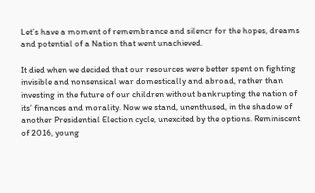Let’s have a moment of remembrance and silencr for the hopes, dreams and potential of a Nation that went unachieved.

It died when we decided that our resources were better spent on fighting invisible and nonsensical war domestically and abroad, rather than investing in the future of our children without bankrupting the nation of its’ finances and morality. Now we stand, unenthused, in the shadow of another Presidential Election cycle, unexcited by the options. Reminiscent of 2016, young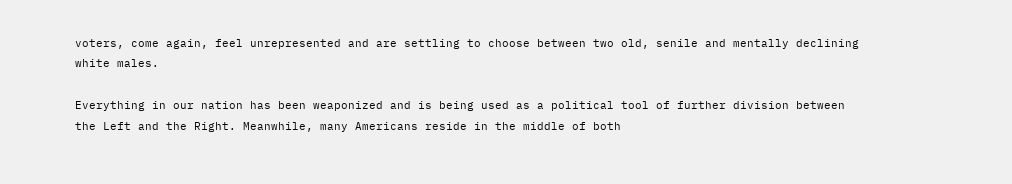voters, come again, feel unrepresented and are settling to choose between two old, senile and mentally declining white males.

Everything in our nation has been weaponized and is being used as a political tool of further division between the Left and the Right. Meanwhile, many Americans reside in the middle of both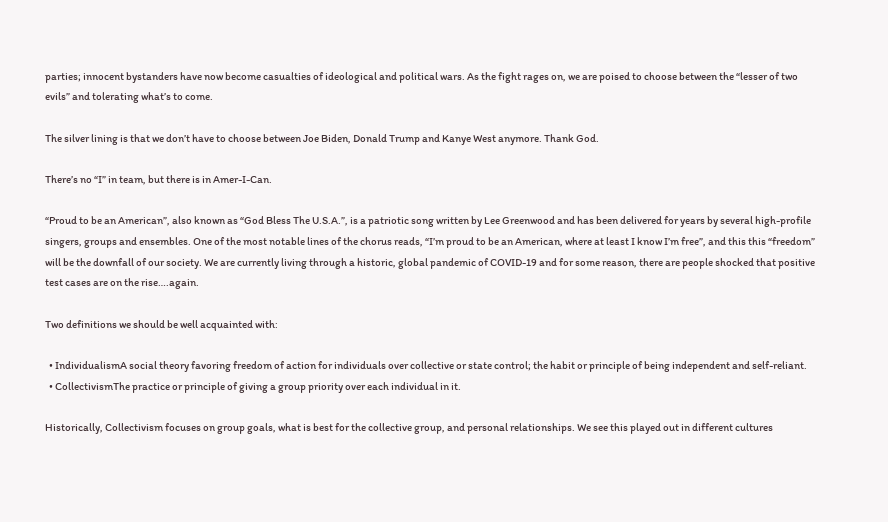parties; innocent bystanders have now become casualties of ideological and political wars. As the fight rages on, we are poised to choose between the “lesser of two evils” and tolerating what’s to come.

The silver lining is that we don’t have to choose between Joe Biden, Donald Trump and Kanye West anymore. Thank God.

There’s no “I” in team, but there is in Amer-I-Can.

“Proud to be an American”, also known as “God Bless The U.S.A.”, is a patriotic song written by Lee Greenwood and has been delivered for years by several high-profile singers, groups and ensembles. One of the most notable lines of the chorus reads, “I’m proud to be an American, where at least I know I’m free”, and this this “freedom” will be the downfall of our society. We are currently living through a historic, global pandemic of COVID-19 and for some reason, there are people shocked that positive test cases are on the rise….again.

Two definitions we should be well acquainted with:

  • IndividualismA social theory favoring freedom of action for individuals over collective or state control; the habit or principle of being independent and self-reliant.
  • CollectivismThe practice or principle of giving a group priority over each individual in it.

Historically, Collectivism focuses on group goals, what is best for the collective group, and personal relationships. We see this played out in different cultures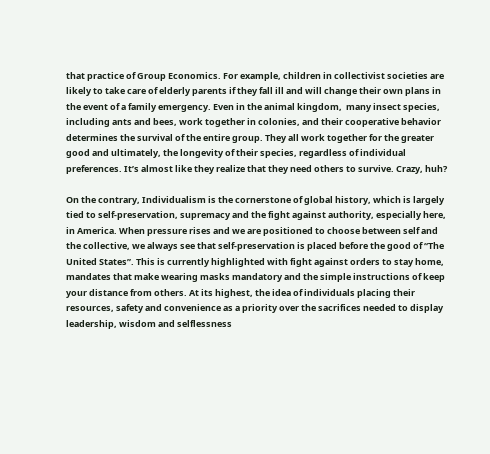that practice of Group Economics. For example, children in collectivist societies are likely to take care of elderly parents if they fall ill and will change their own plans in the event of a family emergency. Even in the animal kingdom,  many insect species, including ants and bees, work together in colonies, and their cooperative behavior determines the survival of the entire group. They all work together for the greater good and ultimately, the longevity of their species, regardless of individual preferences. It’s almost like they realize that they need others to survive. Crazy, huh?

On the contrary, Individualism is the cornerstone of global history, which is largely tied to self-preservation, supremacy and the fight against authority, especially here, in America. When pressure rises and we are positioned to choose between self and the collective, we always see that self-preservation is placed before the good of “The United States”. This is currently highlighted with fight against orders to stay home, mandates that make wearing masks mandatory and the simple instructions of keep your distance from others. At its highest, the idea of individuals placing their resources, safety and convenience as a priority over the sacrifices needed to display leadership, wisdom and selflessness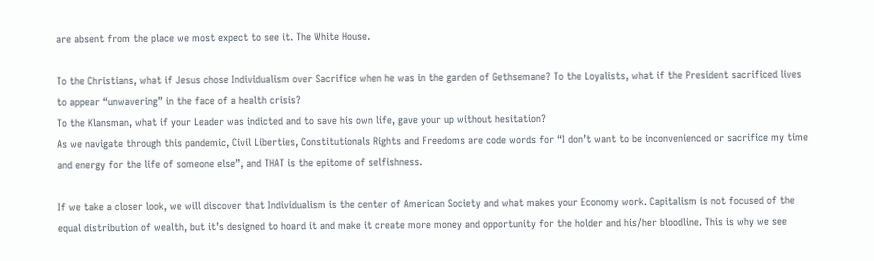are absent from the place we most expect to see it. The White House.

To the Christians, what if Jesus chose Individualism over Sacrifice when he was in the garden of Gethsemane? To the Loyalists, what if the President sacrificed lives to appear “unwavering” in the face of a health crisis?
To the Klansman, what if your Leader was indicted and to save his own life, gave your up without hesitation?
As we navigate through this pandemic, Civil Liberties, Constitutionals Rights and Freedoms are code words for “I don’t want to be inconvenienced or sacrifice my time and energy for the life of someone else”, and THAT is the epitome of selfishness.

If we take a closer look, we will discover that Individualism is the center of American Society and what makes your Economy work. Capitalism is not focused of the equal distribution of wealth, but it’s designed to hoard it and make it create more money and opportunity for the holder and his/her bloodline. This is why we see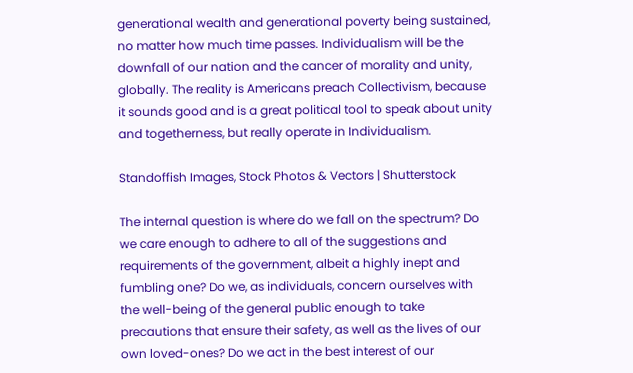generational wealth and generational poverty being sustained, no matter how much time passes. Individualism will be the downfall of our nation and the cancer of morality and unity, globally. The reality is Americans preach Collectivism, because it sounds good and is a great political tool to speak about unity and togetherness, but really operate in Individualism.

Standoffish Images, Stock Photos & Vectors | Shutterstock

The internal question is where do we fall on the spectrum? Do we care enough to adhere to all of the suggestions and requirements of the government, albeit a highly inept and fumbling one? Do we, as individuals, concern ourselves with the well-being of the general public enough to take precautions that ensure their safety, as well as the lives of our own loved-ones? Do we act in the best interest of our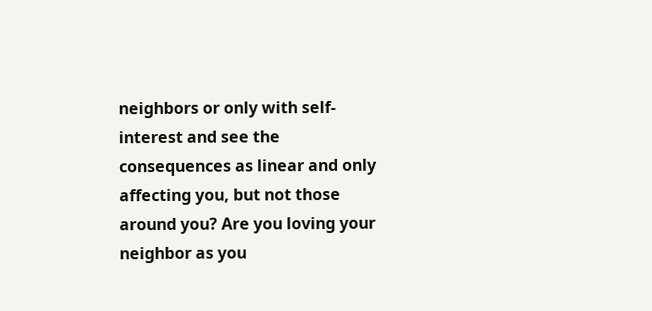neighbors or only with self-interest and see the consequences as linear and only affecting you, but not those around you? Are you loving your neighbor as you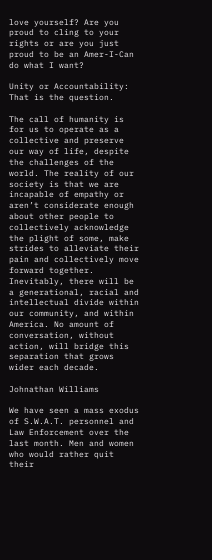love yourself? Are you proud to cling to your rights or are you just proud to be an Amer-I-Can do what I want?

Unity or Accountability: That is the question.

The call of humanity is for us to operate as a collective and preserve our way of life, despite the challenges of the world. The reality of our society is that we are incapable of empathy or aren’t considerate enough about other people to collectively acknowledge the plight of some, make strides to alleviate their pain and collectively move forward together. Inevitably, there will be a generational, racial and intellectual divide within our community, and within America. No amount of conversation, without action, will bridge this separation that grows wider each decade.

Johnathan Williams

We have seen a mass exodus of S.W.A.T. personnel and Law Enforcement over the last month. Men and women who would rather quit their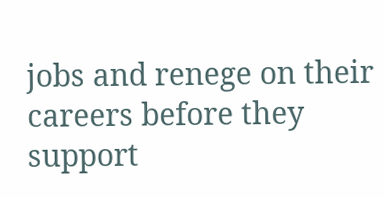jobs and renege on their careers before they support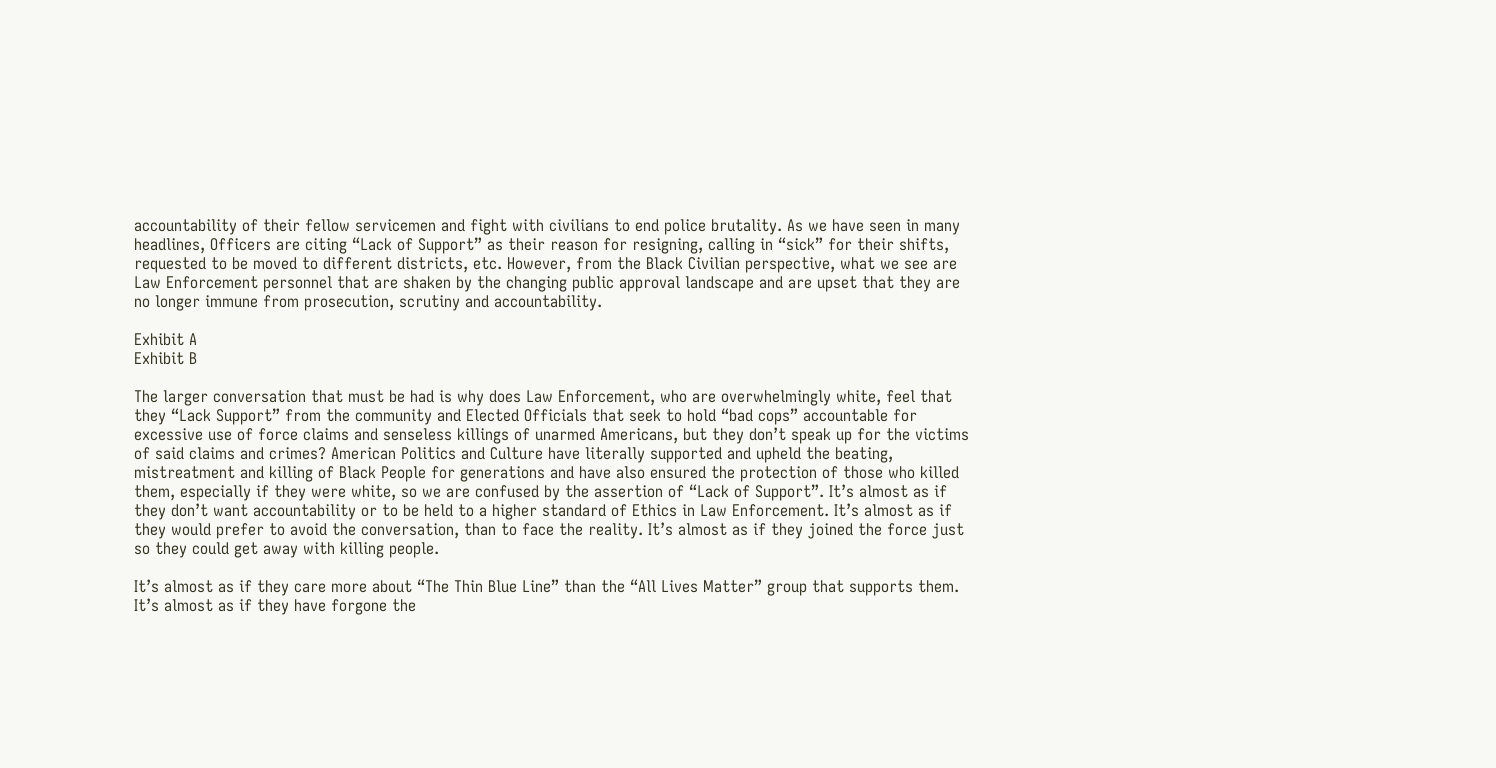accountability of their fellow servicemen and fight with civilians to end police brutality. As we have seen in many headlines, Officers are citing “Lack of Support” as their reason for resigning, calling in “sick” for their shifts, requested to be moved to different districts, etc. However, from the Black Civilian perspective, what we see are Law Enforcement personnel that are shaken by the changing public approval landscape and are upset that they are no longer immune from prosecution, scrutiny and accountability.

Exhibit A
Exhibit B

The larger conversation that must be had is why does Law Enforcement, who are overwhelmingly white, feel that they “Lack Support” from the community and Elected Officials that seek to hold “bad cops” accountable for excessive use of force claims and senseless killings of unarmed Americans, but they don’t speak up for the victims of said claims and crimes? American Politics and Culture have literally supported and upheld the beating, mistreatment and killing of Black People for generations and have also ensured the protection of those who killed them, especially if they were white, so we are confused by the assertion of “Lack of Support”. It’s almost as if they don’t want accountability or to be held to a higher standard of Ethics in Law Enforcement. It’s almost as if they would prefer to avoid the conversation, than to face the reality. It’s almost as if they joined the force just so they could get away with killing people.

It’s almost as if they care more about “The Thin Blue Line” than the “All Lives Matter” group that supports them. It’s almost as if they have forgone the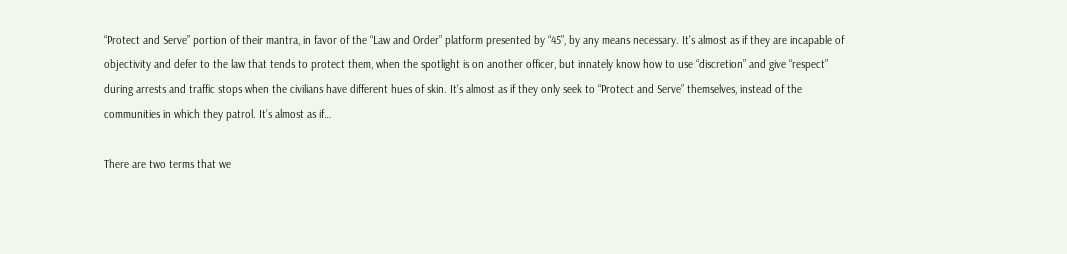“Protect and Serve” portion of their mantra, in favor of the “Law and Order” platform presented by “45”, by any means necessary. It’s almost as if they are incapable of objectivity and defer to the law that tends to protect them, when the spotlight is on another officer, but innately know how to use “discretion” and give “respect” during arrests and traffic stops when the civilians have different hues of skin. It’s almost as if they only seek to “Protect and Serve” themselves, instead of the communities in which they patrol. It’s almost as if…

There are two terms that we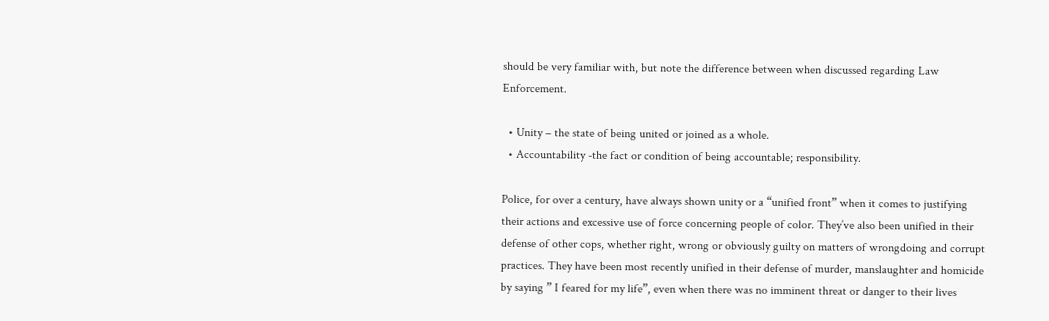should be very familiar with, but note the difference between when discussed regarding Law Enforcement.

  • Unity – the state of being united or joined as a whole.
  • Accountability -the fact or condition of being accountable; responsibility.

Police, for over a century, have always shown unity or a “unified front” when it comes to justifying their actions and excessive use of force concerning people of color. They’ve also been unified in their defense of other cops, whether right, wrong or obviously guilty on matters of wrongdoing and corrupt practices. They have been most recently unified in their defense of murder, manslaughter and homicide by saying ” I feared for my life”, even when there was no imminent threat or danger to their lives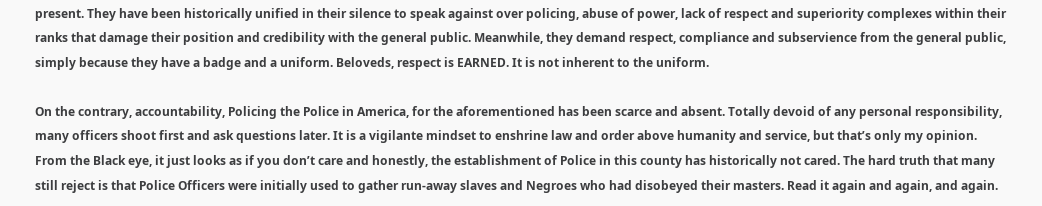present. They have been historically unified in their silence to speak against over policing, abuse of power, lack of respect and superiority complexes within their ranks that damage their position and credibility with the general public. Meanwhile, they demand respect, compliance and subservience from the general public, simply because they have a badge and a uniform. Beloveds, respect is EARNED. It is not inherent to the uniform.

On the contrary, accountability, Policing the Police in America, for the aforementioned has been scarce and absent. Totally devoid of any personal responsibility, many officers shoot first and ask questions later. It is a vigilante mindset to enshrine law and order above humanity and service, but that’s only my opinion. From the Black eye, it just looks as if you don’t care and honestly, the establishment of Police in this county has historically not cared. The hard truth that many still reject is that Police Officers were initially used to gather run-away slaves and Negroes who had disobeyed their masters. Read it again and again, and again.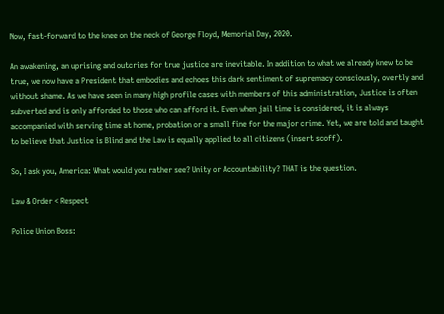Now, fast-forward to the knee on the neck of George Floyd, Memorial Day, 2020.

An awakening, an uprising and outcries for true justice are inevitable. In addition to what we already knew to be true, we now have a President that embodies and echoes this dark sentiment of supremacy consciously, overtly and without shame. As we have seen in many high profile cases with members of this administration, Justice is often subverted and is only afforded to those who can afford it. Even when jail time is considered, it is always accompanied with serving time at home, probation or a small fine for the major crime. Yet, we are told and taught to believe that Justice is Blind and the Law is equally applied to all citizens (insert scoff).

So, I ask you, America: What would you rather see? Unity or Accountability? THAT is the question.

Law & Order < Respect

Police Union Boss: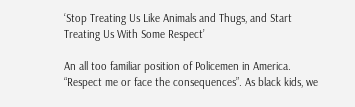‘Stop Treating Us Like Animals and Thugs, and Start Treating Us With Some Respect’

An all too familiar position of Policemen in America. “Respect me or face the consequences”. As black kids, we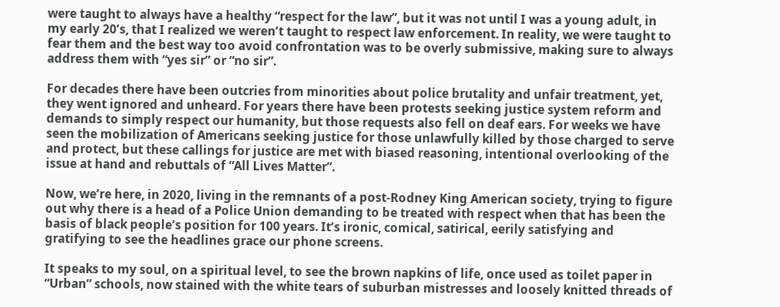were taught to always have a healthy “respect for the law”, but it was not until I was a young adult, in my early 20’s, that I realized we weren’t taught to respect law enforcement. In reality, we were taught to fear them and the best way too avoid confrontation was to be overly submissive, making sure to always address them with “yes sir” or “no sir”.

For decades there have been outcries from minorities about police brutality and unfair treatment, yet, they went ignored and unheard. For years there have been protests seeking justice system reform and demands to simply respect our humanity, but those requests also fell on deaf ears. For weeks we have seen the mobilization of Americans seeking justice for those unlawfully killed by those charged to serve and protect, but these callings for justice are met with biased reasoning, intentional overlooking of the issue at hand and rebuttals of “All Lives Matter”.

Now, we’re here, in 2020, living in the remnants of a post-Rodney King American society, trying to figure out why there is a head of a Police Union demanding to be treated with respect when that has been the basis of black people’s position for 100 years. It’s ironic, comical, satirical, eerily satisfying and gratifying to see the headlines grace our phone screens.

It speaks to my soul, on a spiritual level, to see the brown napkins of life, once used as toilet paper in “Urban” schools, now stained with the white tears of suburban mistresses and loosely knitted threads of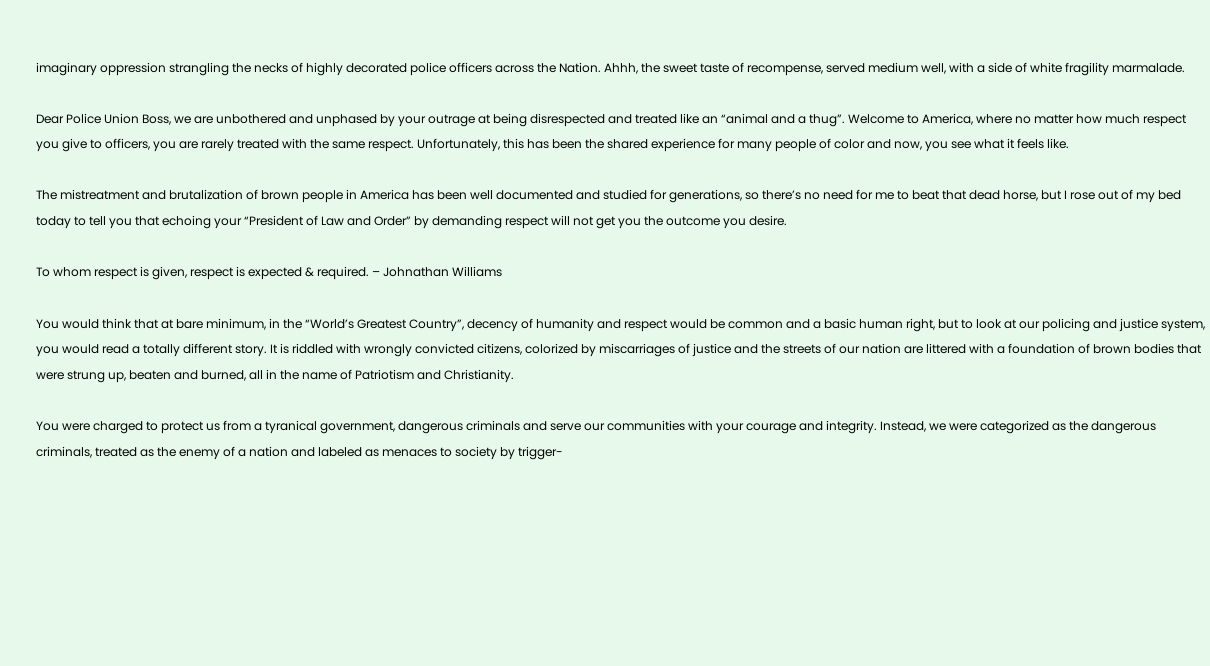imaginary oppression strangling the necks of highly decorated police officers across the Nation. Ahhh, the sweet taste of recompense, served medium well, with a side of white fragility marmalade.

Dear Police Union Boss, we are unbothered and unphased by your outrage at being disrespected and treated like an “animal and a thug”. Welcome to America, where no matter how much respect you give to officers, you are rarely treated with the same respect. Unfortunately, this has been the shared experience for many people of color and now, you see what it feels like.

The mistreatment and brutalization of brown people in America has been well documented and studied for generations, so there’s no need for me to beat that dead horse, but I rose out of my bed today to tell you that echoing your “President of Law and Order” by demanding respect will not get you the outcome you desire.

To whom respect is given, respect is expected & required. – Johnathan Williams

You would think that at bare minimum, in the “World’s Greatest Country”, decency of humanity and respect would be common and a basic human right, but to look at our policing and justice system, you would read a totally different story. It is riddled with wrongly convicted citizens, colorized by miscarriages of justice and the streets of our nation are littered with a foundation of brown bodies that were strung up, beaten and burned, all in the name of Patriotism and Christianity.

You were charged to protect us from a tyranical government, dangerous criminals and serve our communities with your courage and integrity. Instead, we were categorized as the dangerous criminals, treated as the enemy of a nation and labeled as menaces to society by trigger-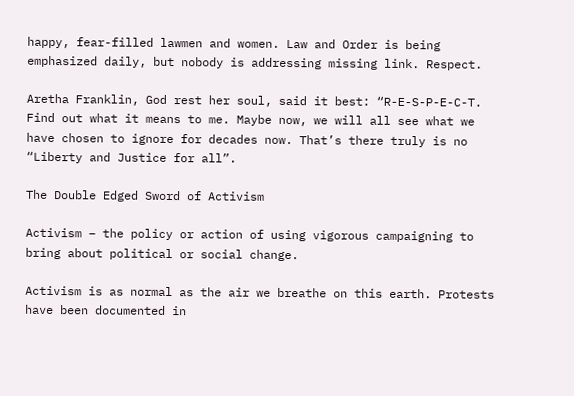happy, fear-filled lawmen and women. Law and Order is being emphasized daily, but nobody is addressing missing link. Respect.

Aretha Franklin, God rest her soul, said it best: “R-E-S-P-E-C-T. Find out what it means to me. Maybe now, we will all see what we have chosen to ignore for decades now. That’s there truly is no “Liberty and Justice for all”.

The Double Edged Sword of Activism

Activism – the policy or action of using vigorous campaigning to bring about political or social change.

Activism is as normal as the air we breathe on this earth. Protests have been documented in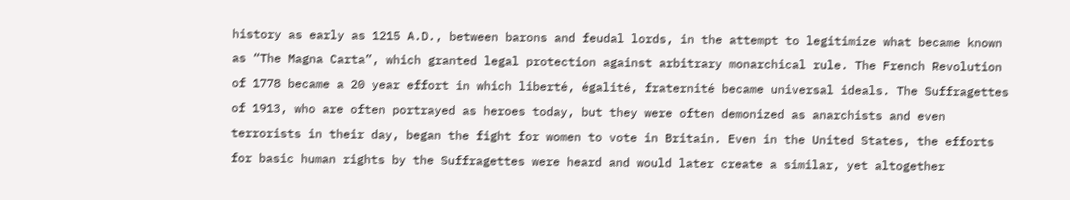history as early as 1215 A.D., between barons and feudal lords, in the attempt to legitimize what became known as “The Magna Carta”, which granted legal protection against arbitrary monarchical rule. The French Revolution of 1778 became a 20 year effort in which liberté, égalité, fraternité became universal ideals. The Suffragettes of 1913, who are often portrayed as heroes today, but they were often demonized as anarchists and even terrorists in their day, began the fight for women to vote in Britain. Even in the United States, the efforts for basic human rights by the Suffragettes were heard and would later create a similar, yet altogether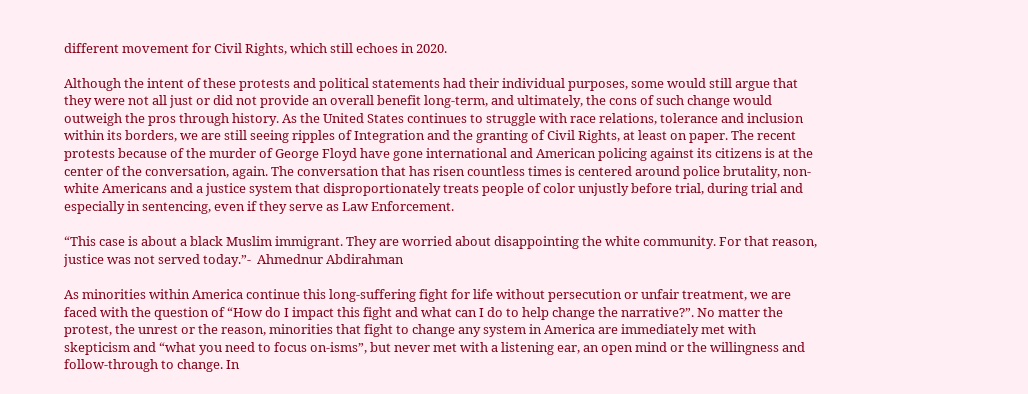different movement for Civil Rights, which still echoes in 2020.

Although the intent of these protests and political statements had their individual purposes, some would still argue that they were not all just or did not provide an overall benefit long-term, and ultimately, the cons of such change would outweigh the pros through history. As the United States continues to struggle with race relations, tolerance and inclusion within its borders, we are still seeing ripples of Integration and the granting of Civil Rights, at least on paper. The recent protests because of the murder of George Floyd have gone international and American policing against its citizens is at the center of the conversation, again. The conversation that has risen countless times is centered around police brutality, non-white Americans and a justice system that disproportionately treats people of color unjustly before trial, during trial and especially in sentencing, even if they serve as Law Enforcement.

“This case is about a black Muslim immigrant. They are worried about disappointing the white community. For that reason, justice was not served today.”-  Ahmednur Abdirahman

As minorities within America continue this long-suffering fight for life without persecution or unfair treatment, we are faced with the question of “How do I impact this fight and what can I do to help change the narrative?”. No matter the protest, the unrest or the reason, minorities that fight to change any system in America are immediately met with skepticism and “what you need to focus on-isms”, but never met with a listening ear, an open mind or the willingness and follow-through to change. In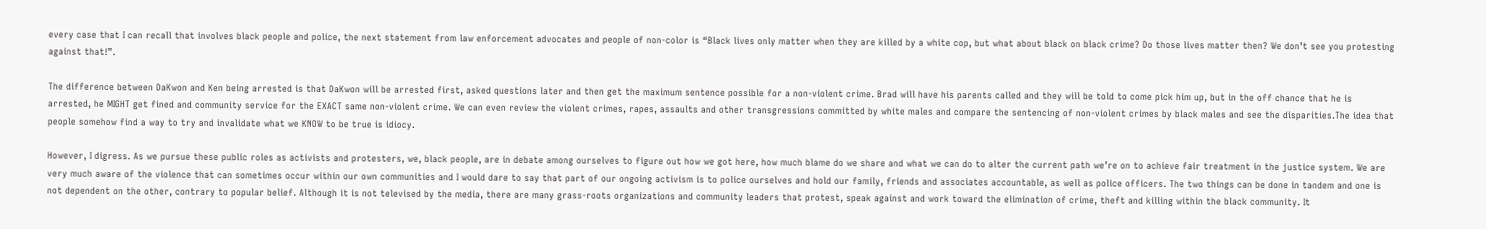every case that I can recall that involves black people and police, the next statement from law enforcement advocates and people of non-color is “Black lives only matter when they are killed by a white cop, but what about black on black crime? Do those lives matter then? We don’t see you protesting against that!”.

The difference between DaKwon and Ken being arrested is that DaKwon will be arrested first, asked questions later and then get the maximum sentence possible for a non-violent crime. Brad will have his parents called and they will be told to come pick him up, but in the off chance that he is arrested, he MIGHT get fined and community service for the EXACT same non-violent crime. We can even review the violent crimes, rapes, assaults and other transgressions committed by white males and compare the sentencing of non-violent crimes by black males and see the disparities.The idea that people somehow find a way to try and invalidate what we KNOW to be true is idiocy.

However, I digress. As we pursue these public roles as activists and protesters, we, black people, are in debate among ourselves to figure out how we got here, how much blame do we share and what we can do to alter the current path we’re on to achieve fair treatment in the justice system. We are very much aware of the violence that can sometimes occur within our own communities and I would dare to say that part of our ongoing activism is to police ourselves and hold our family, friends and associates accountable, as well as police officers. The two things can be done in tandem and one is not dependent on the other, contrary to popular belief. Although it is not televised by the media, there are many grass-roots organizations and community leaders that protest, speak against and work toward the elimination of crime, theft and killing within the black community. It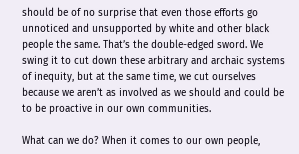should be of no surprise that even those efforts go unnoticed and unsupported by white and other black people the same. That’s the double-edged sword. We swing it to cut down these arbitrary and archaic systems of inequity, but at the same time, we cut ourselves because we aren’t as involved as we should and could be to be proactive in our own communities.

What can we do? When it comes to our own people,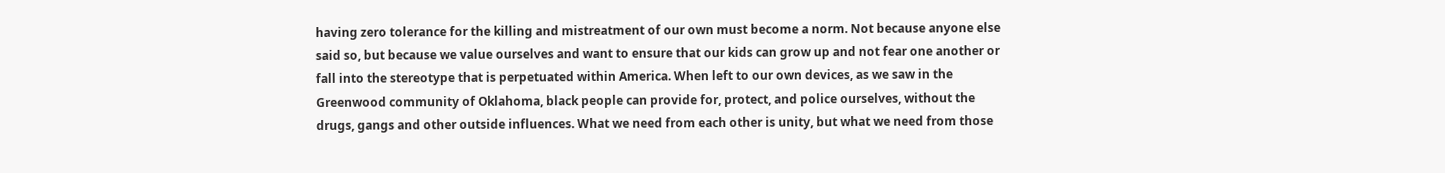having zero tolerance for the killing and mistreatment of our own must become a norm. Not because anyone else said so, but because we value ourselves and want to ensure that our kids can grow up and not fear one another or fall into the stereotype that is perpetuated within America. When left to our own devices, as we saw in the Greenwood community of Oklahoma, black people can provide for, protect, and police ourselves, without the drugs, gangs and other outside influences. What we need from each other is unity, but what we need from those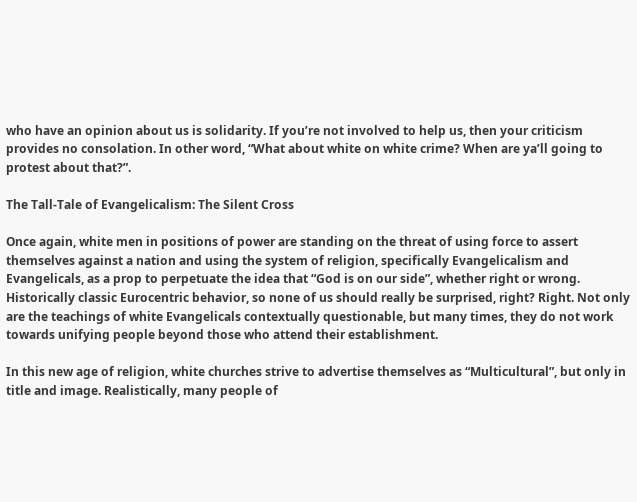who have an opinion about us is solidarity. If you’re not involved to help us, then your criticism provides no consolation. In other word, “What about white on white crime? When are ya’ll going to protest about that?”.

The Tall-Tale of Evangelicalism: The Silent Cross

Once again, white men in positions of power are standing on the threat of using force to assert themselves against a nation and using the system of religion, specifically Evangelicalism and Evangelicals, as a prop to perpetuate the idea that “God is on our side”, whether right or wrong. Historically classic Eurocentric behavior, so none of us should really be surprised, right? Right. Not only are the teachings of white Evangelicals contextually questionable, but many times, they do not work towards unifying people beyond those who attend their establishment.

In this new age of religion, white churches strive to advertise themselves as “Multicultural”, but only in title and image. Realistically, many people of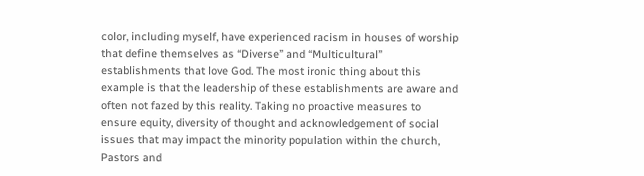color, including myself, have experienced racism in houses of worship that define themselves as “Diverse” and “Multicultural” establishments that love God. The most ironic thing about this example is that the leadership of these establishments are aware and often not fazed by this reality. Taking no proactive measures to ensure equity, diversity of thought and acknowledgement of social issues that may impact the minority population within the church, Pastors and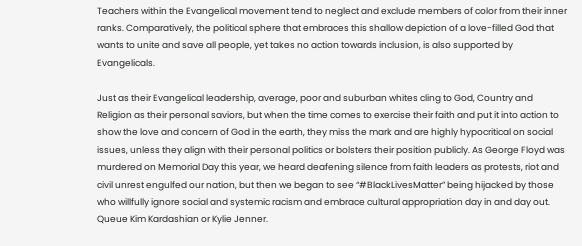Teachers within the Evangelical movement tend to neglect and exclude members of color from their inner ranks. Comparatively, the political sphere that embraces this shallow depiction of a love-filled God that wants to unite and save all people, yet takes no action towards inclusion, is also supported by Evangelicals.

Just as their Evangelical leadership, average, poor and suburban whites cling to God, Country and Religion as their personal saviors, but when the time comes to exercise their faith and put it into action to show the love and concern of God in the earth, they miss the mark and are highly hypocritical on social issues, unless they align with their personal politics or bolsters their position publicly. As George Floyd was murdered on Memorial Day this year, we heard deafening silence from faith leaders as protests, riot and civil unrest engulfed our nation, but then we began to see “#BlackLivesMatter” being hijacked by those who willfully ignore social and systemic racism and embrace cultural appropriation day in and day out. Queue Kim Kardashian or Kylie Jenner.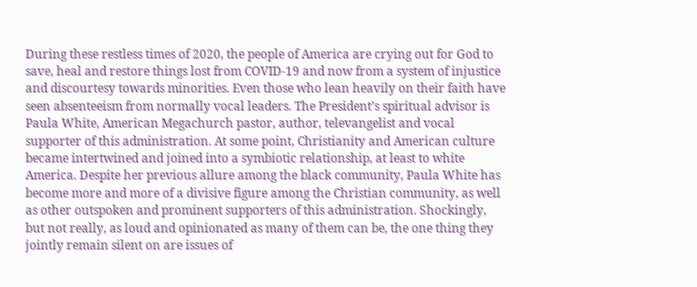During these restless times of 2020, the people of America are crying out for God to save, heal and restore things lost from COVID-19 and now from a system of injustice and discourtesy towards minorities. Even those who lean heavily on their faith have seen absenteeism from normally vocal leaders. The President’s spiritual advisor is Paula White, American Megachurch pastor, author, televangelist and vocal supporter of this administration. At some point, Christianity and American culture became intertwined and joined into a symbiotic relationship, at least to white America. Despite her previous allure among the black community, Paula White has become more and more of a divisive figure among the Christian community, as well as other outspoken and prominent supporters of this administration. Shockingly, but not really, as loud and opinionated as many of them can be, the one thing they jointly remain silent on are issues of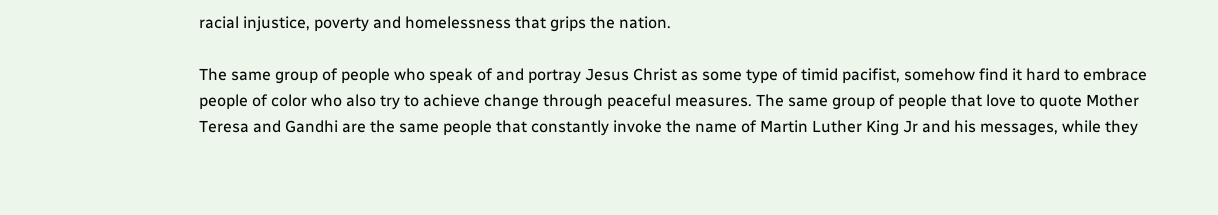racial injustice, poverty and homelessness that grips the nation.

The same group of people who speak of and portray Jesus Christ as some type of timid pacifist, somehow find it hard to embrace people of color who also try to achieve change through peaceful measures. The same group of people that love to quote Mother Teresa and Gandhi are the same people that constantly invoke the name of Martin Luther King Jr and his messages, while they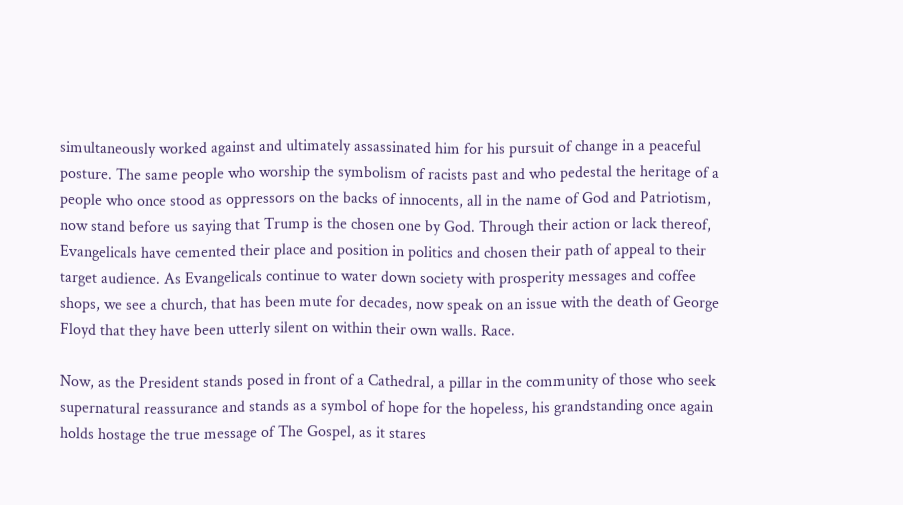simultaneously worked against and ultimately assassinated him for his pursuit of change in a peaceful posture. The same people who worship the symbolism of racists past and who pedestal the heritage of a people who once stood as oppressors on the backs of innocents, all in the name of God and Patriotism, now stand before us saying that Trump is the chosen one by God. Through their action or lack thereof, Evangelicals have cemented their place and position in politics and chosen their path of appeal to their target audience. As Evangelicals continue to water down society with prosperity messages and coffee shops, we see a church, that has been mute for decades, now speak on an issue with the death of George Floyd that they have been utterly silent on within their own walls. Race.

Now, as the President stands posed in front of a Cathedral, a pillar in the community of those who seek supernatural reassurance and stands as a symbol of hope for the hopeless, his grandstanding once again holds hostage the true message of The Gospel, as it stares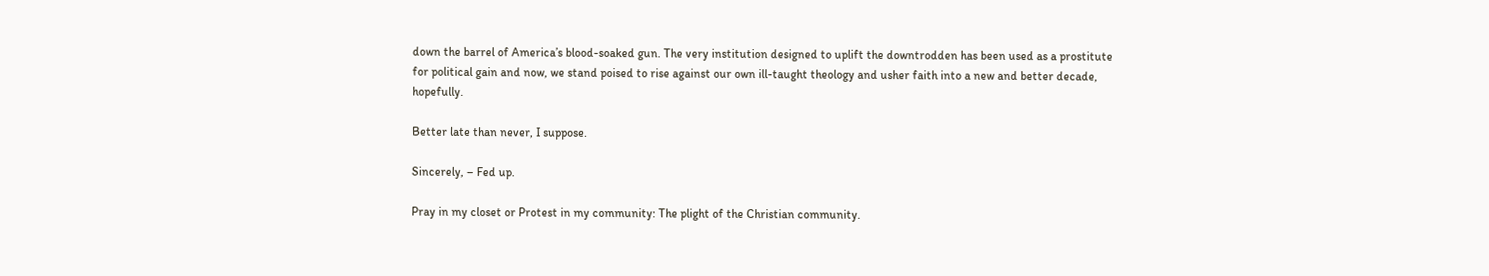down the barrel of America’s blood-soaked gun. The very institution designed to uplift the downtrodden has been used as a prostitute for political gain and now, we stand poised to rise against our own ill-taught theology and usher faith into a new and better decade, hopefully.

Better late than never, I suppose.

Sincerely, – Fed up.

Pray in my closet or Protest in my community: The plight of the Christian community.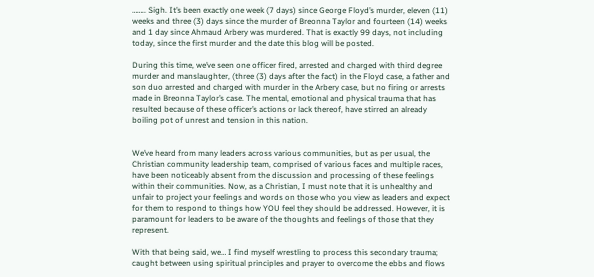…….. Sigh. It’s been exactly one week (7 days) since George Floyd’s murder, eleven (11) weeks and three (3) days since the murder of Breonna Taylor and fourteen (14) weeks and 1 day since Ahmaud Arbery was murdered. That is exactly 99 days, not including today, since the first murder and the date this blog will be posted.

During this time, we’ve seen one officer fired, arrested and charged with third degree murder and manslaughter, (three (3) days after the fact) in the Floyd case, a father and son duo arrested and charged with murder in the Arbery case, but no firing or arrests made in Breonna Taylor’s case. The mental, emotional and physical trauma that has resulted because of these officer’s actions or lack thereof, have stirred an already boiling pot of unrest and tension in this nation.


We’ve heard from many leaders across various communities, but as per usual, the Christian community leadership team, comprised of various faces and multiple races, have been noticeably absent from the discussion and processing of these feelings within their communities. Now, as a Christian, I must note that it is unhealthy and unfair to project your feelings and words on those who you view as leaders and expect for them to respond to things how YOU feel they should be addressed. However, it is paramount for leaders to be aware of the thoughts and feelings of those that they represent.

With that being said, we… I find myself wrestling to process this secondary trauma; caught between using spiritual principles and prayer to overcome the ebbs and flows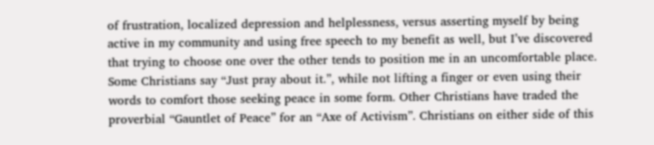of frustration, localized depression and helplessness, versus asserting myself by being active in my community and using free speech to my benefit as well, but I’ve discovered that trying to choose one over the other tends to position me in an uncomfortable place. Some Christians say “Just pray about it.”, while not lifting a finger or even using their words to comfort those seeking peace in some form. Other Christians have traded the proverbial “Gauntlet of Peace” for an “Axe of Activism”. Christians on either side of this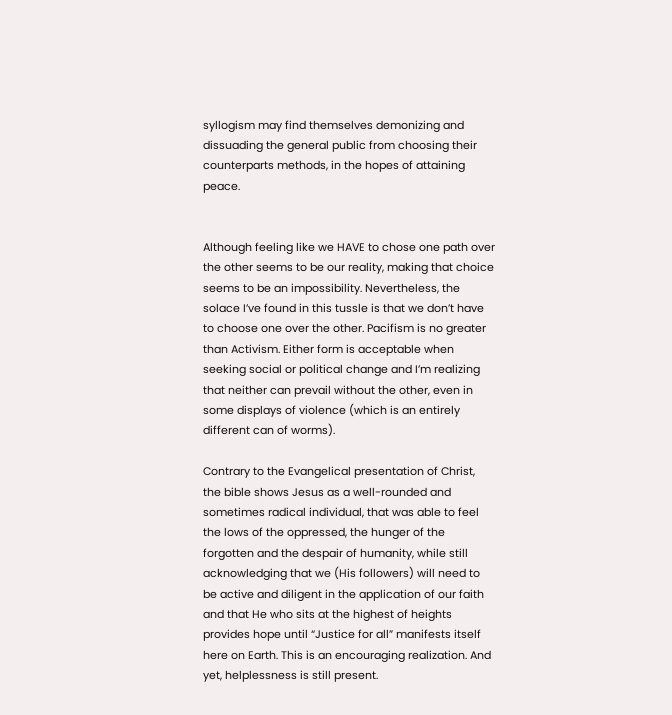syllogism may find themselves demonizing and dissuading the general public from choosing their counterparts methods, in the hopes of attaining peace.


Although feeling like we HAVE to chose one path over the other seems to be our reality, making that choice seems to be an impossibility. Nevertheless, the solace I’ve found in this tussle is that we don’t have to choose one over the other. Pacifism is no greater than Activism. Either form is acceptable when seeking social or political change and I’m realizing that neither can prevail without the other, even in some displays of violence (which is an entirely different can of worms).

Contrary to the Evangelical presentation of Christ, the bible shows Jesus as a well-rounded and sometimes radical individual, that was able to feel the lows of the oppressed, the hunger of the forgotten and the despair of humanity, while still acknowledging that we (His followers) will need to be active and diligent in the application of our faith and that He who sits at the highest of heights provides hope until “Justice for all” manifests itself here on Earth. This is an encouraging realization. And yet, helplessness is still present.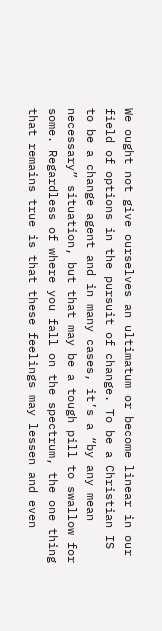We ought not give ourselves an ultimatum or become linear in our field of options in the pursuit of change. To be a Christian IS to be a change agent and in many cases, it’s a “by any mean necessary” situation, but that may be a tough pill to swallow for some. Regardless of where you fall on the spectrum, the one thing that remains true is that these feelings may lessen and even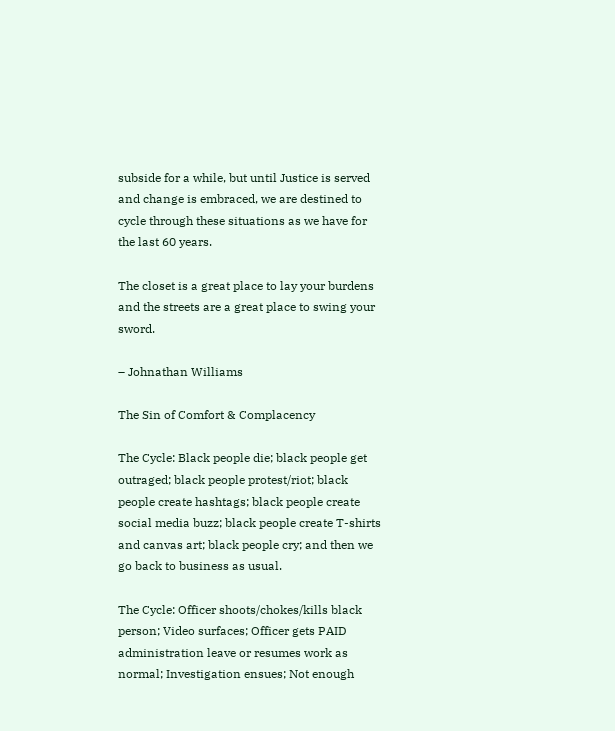subside for a while, but until Justice is served and change is embraced, we are destined to cycle through these situations as we have for the last 60 years.

The closet is a great place to lay your burdens and the streets are a great place to swing your sword.

– Johnathan Williams

The Sin of Comfort & Complacency

The Cycle: Black people die; black people get outraged; black people protest/riot; black people create hashtags; black people create social media buzz; black people create T-shirts and canvas art; black people cry; and then we go back to business as usual.

The Cycle: Officer shoots/chokes/kills black person; Video surfaces; Officer gets PAID administration leave or resumes work as normal; Investigation ensues; Not enough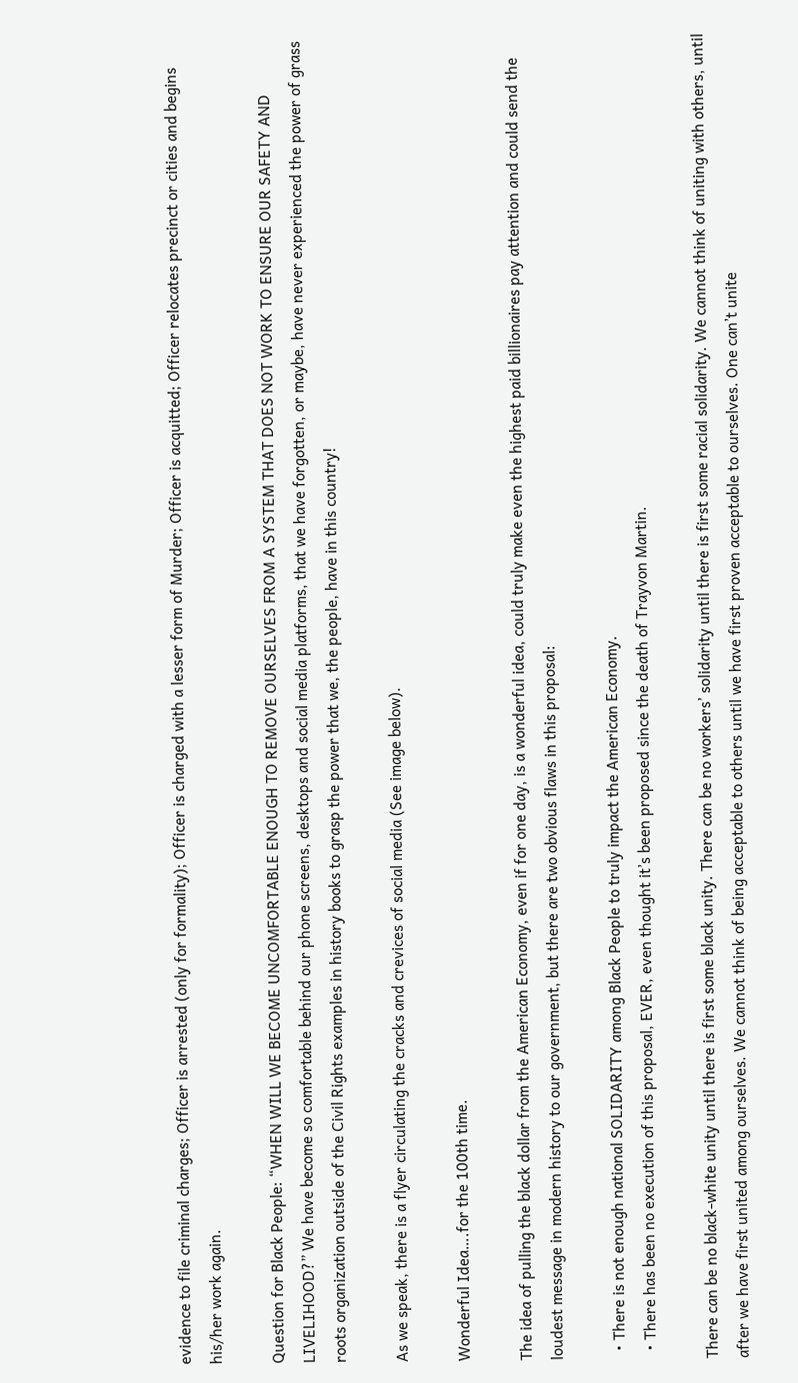evidence to file criminal charges; Officer is arrested (only for formality); Officer is charged with a lesser form of Murder; Officer is acquitted; Officer relocates precinct or cities and begins his/her work again.

Question for Black People: “WHEN WILL WE BECOME UNCOMFORTABLE ENOUGH TO REMOVE OURSELVES FROM A SYSTEM THAT DOES NOT WORK TO ENSURE OUR SAFETY AND LIVELIHOOD?” We have become so comfortable behind our phone screens, desktops and social media platforms, that we have forgotten, or maybe, have never experienced the power of grass roots organization outside of the Civil Rights examples in history books to grasp the power that we, the people, have in this country!

As we speak, there is a flyer circulating the cracks and crevices of social media (See image below).

Wonderful Idea….for the 100th time.

The idea of pulling the black dollar from the American Economy, even if for one day, is a wonderful idea, could truly make even the highest paid billionaires pay attention and could send the loudest message in modern history to our government, but there are two obvious flaws in this proposal:

  • There is not enough national SOLIDARITY among Black People to truly impact the American Economy.
  • There has been no execution of this proposal, EVER, even thought it’s been proposed since the death of Trayvon Martin.

There can be no black-white unity until there is first some black unity. There can be no workers’ solidarity until there is first some racial solidarity. We cannot think of uniting with others, until after we have first united among ourselves. We cannot think of being acceptable to others until we have first proven acceptable to ourselves. One can’t unite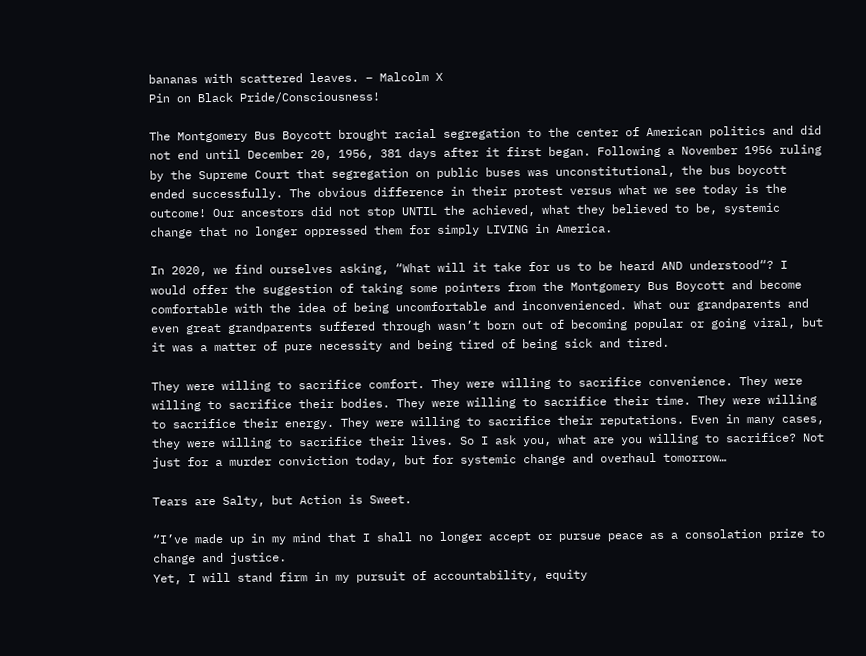bananas with scattered leaves. – Malcolm X
Pin on Black Pride/Consciousness!

The Montgomery Bus Boycott brought racial segregation to the center of American politics and did not end until December 20, 1956, 381 days after it first began. Following a November 1956 ruling by the Supreme Court that segregation on public buses was unconstitutional, the bus boycott ended successfully. The obvious difference in their protest versus what we see today is the outcome! Our ancestors did not stop UNTIL the achieved, what they believed to be, systemic change that no longer oppressed them for simply LIVING in America.

In 2020, we find ourselves asking, “What will it take for us to be heard AND understood“? I would offer the suggestion of taking some pointers from the Montgomery Bus Boycott and become comfortable with the idea of being uncomfortable and inconvenienced. What our grandparents and even great grandparents suffered through wasn’t born out of becoming popular or going viral, but it was a matter of pure necessity and being tired of being sick and tired.

They were willing to sacrifice comfort. They were willing to sacrifice convenience. They were willing to sacrifice their bodies. They were willing to sacrifice their time. They were willing to sacrifice their energy. They were willing to sacrifice their reputations. Even in many cases, they were willing to sacrifice their lives. So I ask you, what are you willing to sacrifice? Not just for a murder conviction today, but for systemic change and overhaul tomorrow…

Tears are Salty, but Action is Sweet.

“I’ve made up in my mind that I shall no longer accept or pursue peace as a consolation prize to change and justice.
Yet, I will stand firm in my pursuit of accountability, equity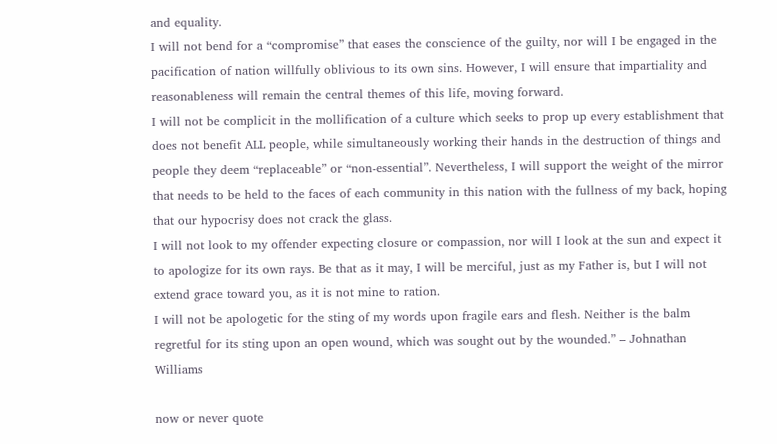and equality.
I will not bend for a “compromise” that eases the conscience of the guilty, nor will I be engaged in the pacification of nation willfully oblivious to its own sins. However, I will ensure that impartiality and reasonableness will remain the central themes of this life, moving forward.
I will not be complicit in the mollification of a culture which seeks to prop up every establishment that does not benefit ALL people, while simultaneously working their hands in the destruction of things and people they deem “replaceable” or “non-essential”. Nevertheless, I will support the weight of the mirror that needs to be held to the faces of each community in this nation with the fullness of my back, hoping that our hypocrisy does not crack the glass.
I will not look to my offender expecting closure or compassion, nor will I look at the sun and expect it to apologize for its own rays. Be that as it may, I will be merciful, just as my Father is, but I will not extend grace toward you, as it is not mine to ration.
I will not be apologetic for the sting of my words upon fragile ears and flesh. Neither is the balm regretful for its sting upon an open wound, which was sought out by the wounded.” – Johnathan Williams

now or never quote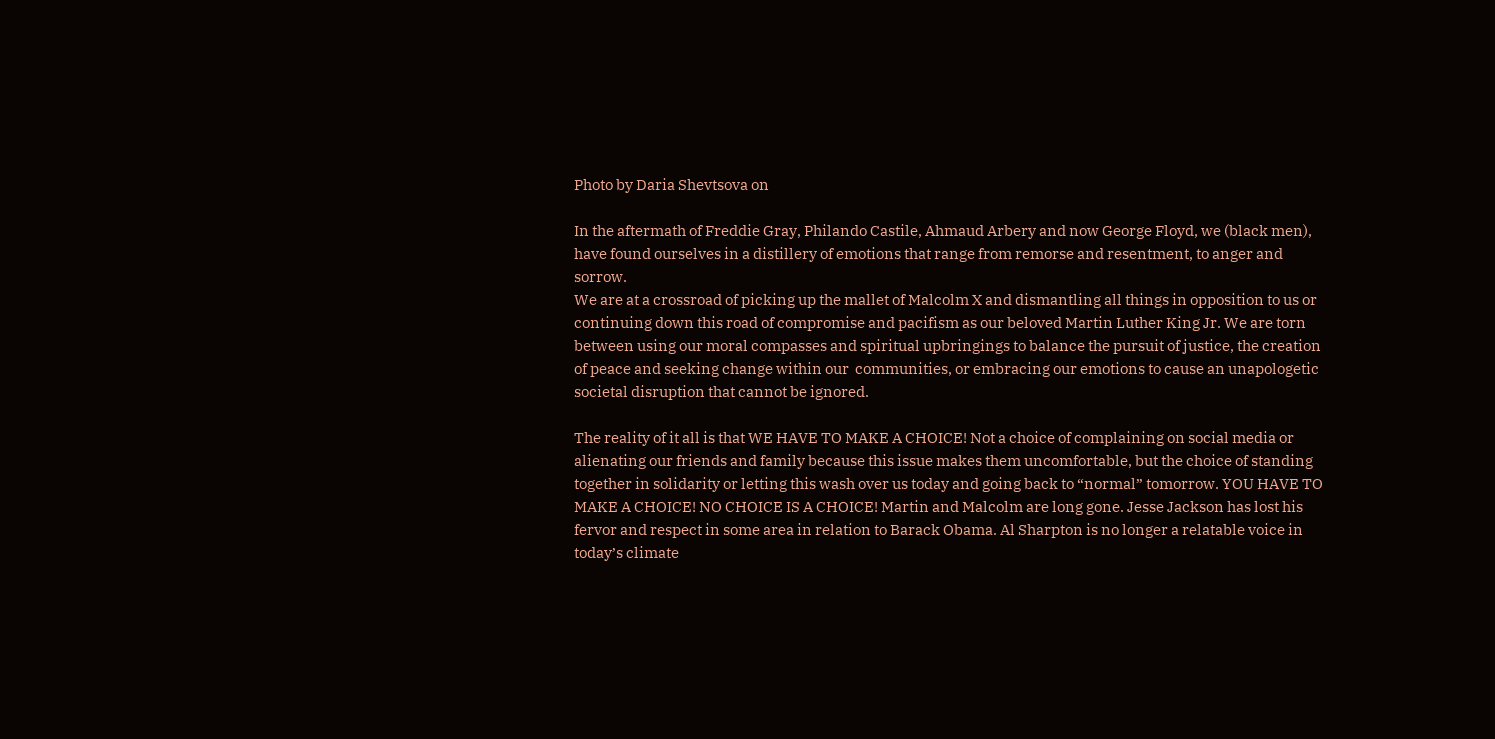Photo by Daria Shevtsova on

In the aftermath of Freddie Gray, Philando Castile, Ahmaud Arbery and now George Floyd, we (black men), have found ourselves in a distillery of emotions that range from remorse and resentment, to anger and sorrow.
We are at a crossroad of picking up the mallet of Malcolm X and dismantling all things in opposition to us or continuing down this road of compromise and pacifism as our beloved Martin Luther King Jr. We are torn between using our moral compasses and spiritual upbringings to balance the pursuit of justice, the creation of peace and seeking change within our  communities, or embracing our emotions to cause an unapologetic societal disruption that cannot be ignored.

The reality of it all is that WE HAVE TO MAKE A CHOICE! Not a choice of complaining on social media or alienating our friends and family because this issue makes them uncomfortable, but the choice of standing together in solidarity or letting this wash over us today and going back to “normal” tomorrow. YOU HAVE TO MAKE A CHOICE! NO CHOICE IS A CHOICE! Martin and Malcolm are long gone. Jesse Jackson has lost his fervor and respect in some area in relation to Barack Obama. Al Sharpton is no longer a relatable voice in today’s climate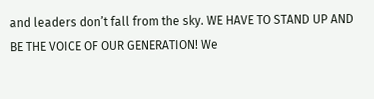and leaders don’t fall from the sky. WE HAVE TO STAND UP AND BE THE VOICE OF OUR GENERATION! We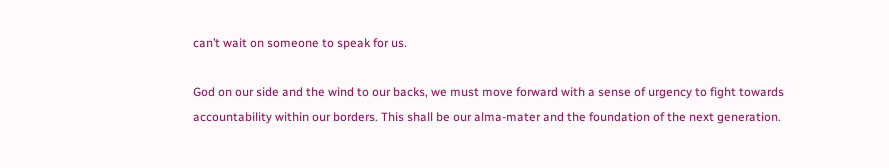can’t wait on someone to speak for us.

God on our side and the wind to our backs, we must move forward with a sense of urgency to fight towards accountability within our borders. This shall be our alma-mater and the foundation of the next generation.